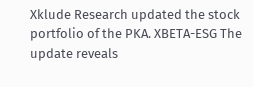Xklude Research updated the stock portfolio of the PKA. XBETA-ESG The update reveals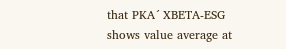that PKA´ XBETA-ESG shows value average at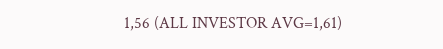1,56 (ALL INVESTOR AVG=1,61)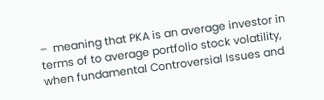–  meaning that PKA is an average investor in terms of to average portfolio stock volatility,  when fundamental Controversial Issues and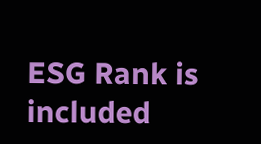ESG Rank is included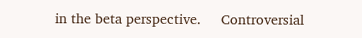in the beta perspective.     Controversial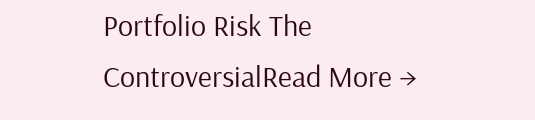Portfolio Risk The ControversialRead More →